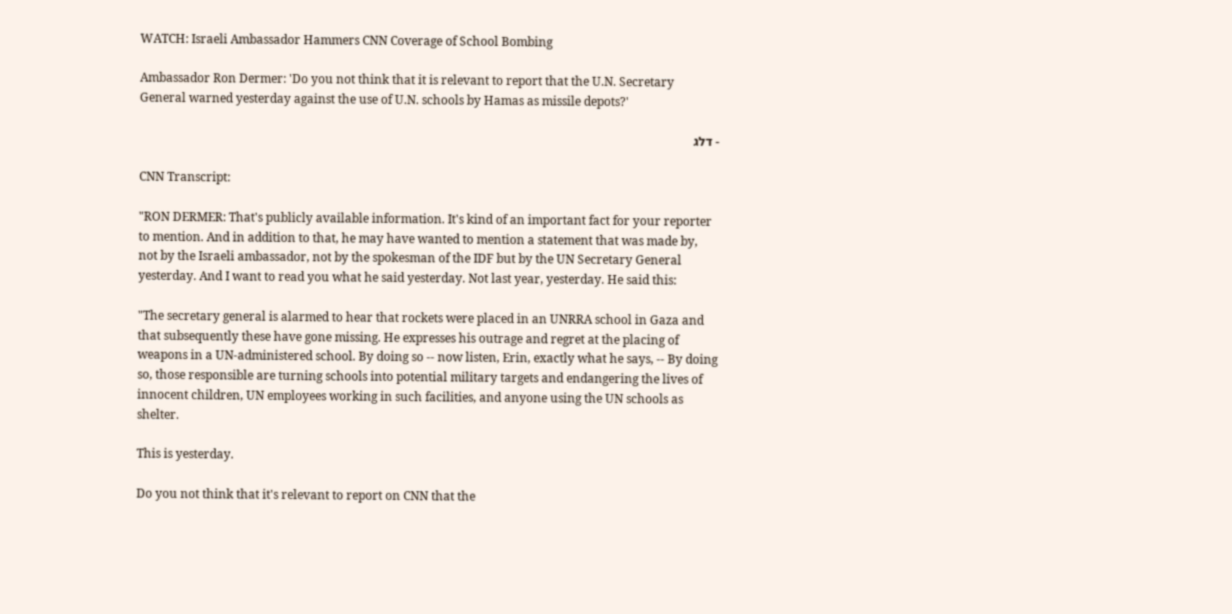WATCH: Israeli Ambassador Hammers CNN Coverage of School Bombing

Ambassador Ron Dermer: 'Do you not think that it is relevant to report that the U.N. Secretary General warned yesterday against the use of U.N. schools by Hamas as missile depots?'

- דלג

CNN Transcript:

"RON DERMER: That's publicly available information. It's kind of an important fact for your reporter to mention. And in addition to that, he may have wanted to mention a statement that was made by, not by the Israeli ambassador, not by the spokesman of the IDF but by the UN Secretary General yesterday. And I want to read you what he said yesterday. Not last year, yesterday. He said this:

"The secretary general is alarmed to hear that rockets were placed in an UNRRA school in Gaza and that subsequently these have gone missing. He expresses his outrage and regret at the placing of weapons in a UN-administered school. By doing so -- now listen, Erin, exactly what he says, -- By doing so, those responsible are turning schools into potential military targets and endangering the lives of innocent children, UN employees working in such facilities, and anyone using the UN schools as shelter.

This is yesterday.

Do you not think that it's relevant to report on CNN that the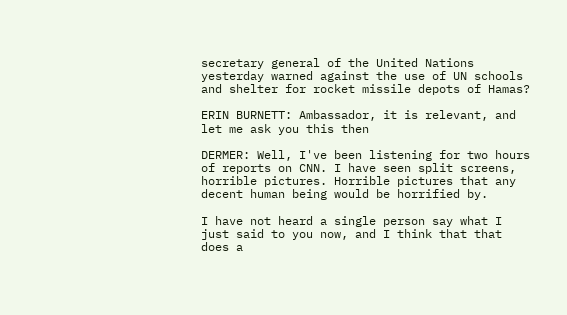secretary general of the United Nations yesterday warned against the use of UN schools and shelter for rocket missile depots of Hamas?

ERIN BURNETT: Ambassador, it is relevant, and let me ask you this then

DERMER: Well, I've been listening for two hours of reports on CNN. I have seen split screens, horrible pictures. Horrible pictures that any decent human being would be horrified by.

I have not heard a single person say what I just said to you now, and I think that that does a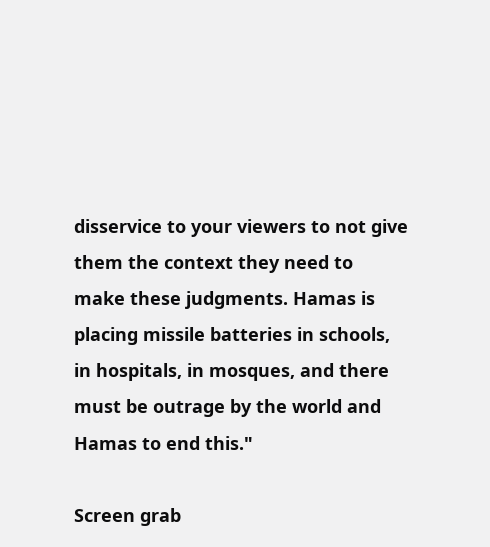disservice to your viewers to not give them the context they need to make these judgments. Hamas is placing missile batteries in schools, in hospitals, in mosques, and there must be outrage by the world and Hamas to end this."

Screen grab